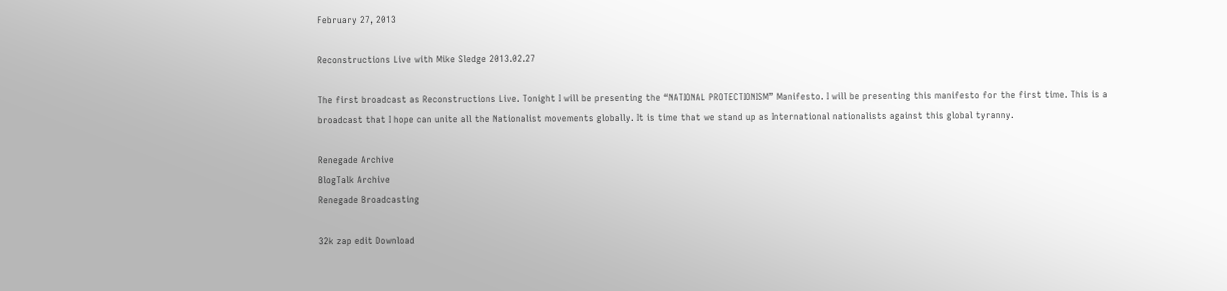February 27, 2013

Reconstructions Live with Mike Sledge 2013.02.27

The first broadcast as Reconstructions Live. Tonight I will be presenting the “NATIONAL PROTECTIONISM” Manifesto. I will be presenting this manifesto for the first time. This is a broadcast that I hope can unite all the Nationalist movements globally. It is time that we stand up as International nationalists against this global tyranny.

Renegade Archive
BlogTalk Archive
Renegade Broadcasting

32k zap edit Download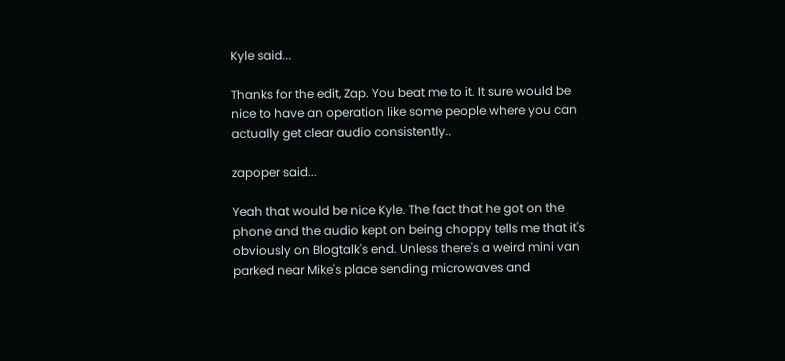Kyle said...

Thanks for the edit, Zap. You beat me to it. It sure would be nice to have an operation like some people where you can actually get clear audio consistently..

zapoper said...

Yeah that would be nice Kyle. The fact that he got on the phone and the audio kept on being choppy tells me that it's obviously on Blogtalk's end. Unless there's a weird mini van parked near Mike's place sending microwaves and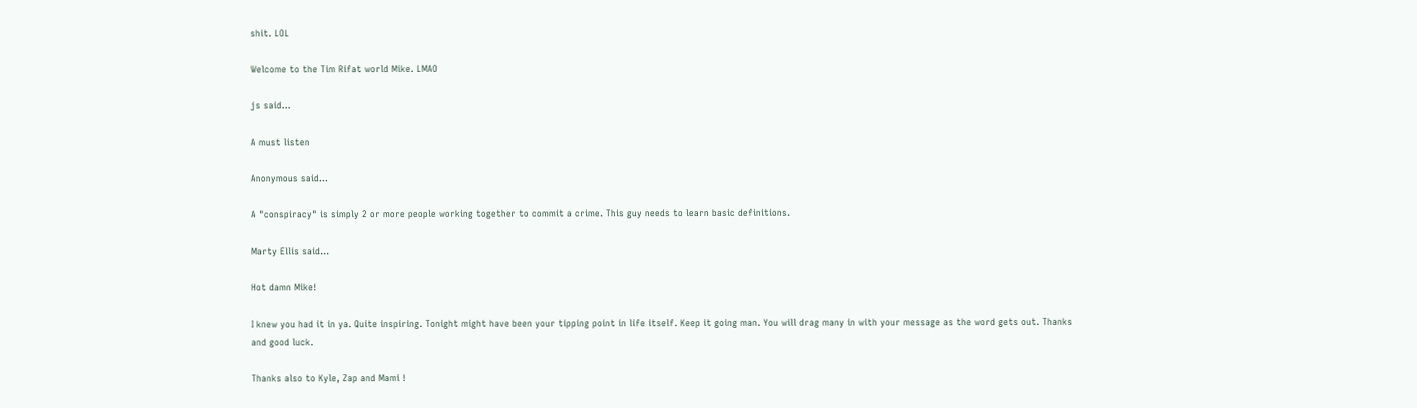shit. LOL

Welcome to the Tim Rifat world Mike. LMAO

js said...

A must listen

Anonymous said...

A "conspiracy" is simply 2 or more people working together to commit a crime. This guy needs to learn basic definitions.

Marty Ellis said...

Hot damn Mike!

I knew you had it in ya. Quite inspiring. Tonight might have been your tipping point in life itself. Keep it going man. You will drag many in with your message as the word gets out. Thanks and good luck.

Thanks also to Kyle, Zap and Mami !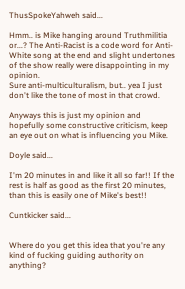ThusSpokeYahweh said...

Hmm.. is Mike hanging around Truthmilitia or...? The Anti-Racist is a code word for Anti-White song at the end and slight undertones of the show really were disappointing in my opinion.
Sure anti-multiculturalism, but.. yea I just don't like the tone of most in that crowd.

Anyways this is just my opinion and hopefully some constructive criticism, keep an eye out on what is influencing you Mike.

Doyle said...

I'm 20 minutes in and like it all so far!! If the rest is half as good as the first 20 minutes, than this is easily one of Mike's best!!

Cuntkicker said...


Where do you get this idea that you're any kind of fucking guiding authority on anything?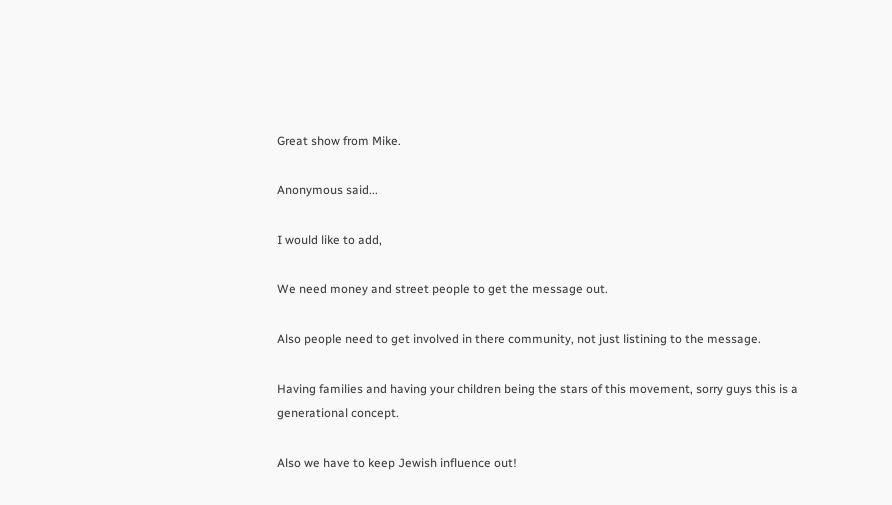Great show from Mike.

Anonymous said...

I would like to add,

We need money and street people to get the message out.

Also people need to get involved in there community, not just listining to the message.

Having families and having your children being the stars of this movement, sorry guys this is a generational concept.

Also we have to keep Jewish influence out!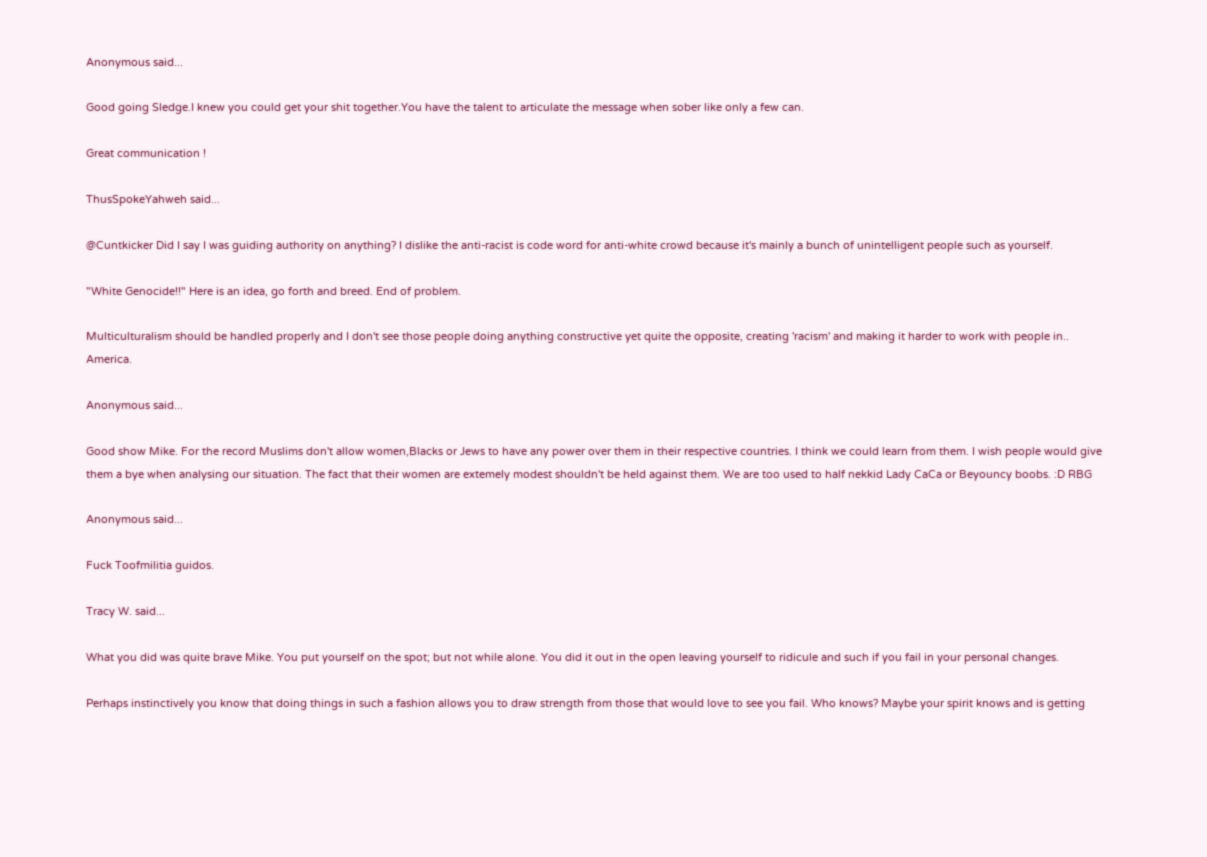Anonymous said...

Good going Sledge.I knew you could get your shit together.You have the talent to articulate the message when sober like only a few can.

Great communication !

ThusSpokeYahweh said...

@Cuntkicker Did I say I was guiding authority on anything? I dislike the anti-racist is code word for anti-white crowd because it's mainly a bunch of unintelligent people such as yourself.

"White Genocide!!" Here is an idea, go forth and breed. End of problem.

Multiculturalism should be handled properly and I don't see those people doing anything constructive yet quite the opposite, creating 'racism' and making it harder to work with people in.. America.

Anonymous said...

Good show Mike. For the record Muslims don't allow women,Blacks or Jews to have any power over them in their respective countries. I think we could learn from them. I wish people would give them a bye when analysing our situation. The fact that their women are extemely modest shouldn't be held against them. We are too used to half nekkid Lady CaCa or Beyouncy boobs. :D RBG

Anonymous said...

Fuck Toofmilitia guidos.

Tracy W. said...

What you did was quite brave Mike. You put yourself on the spot; but not while alone. You did it out in the open leaving yourself to ridicule and such if you fail in your personal changes.

Perhaps instinctively you know that doing things in such a fashion allows you to draw strength from those that would love to see you fail. Who knows? Maybe your spirit knows and is getting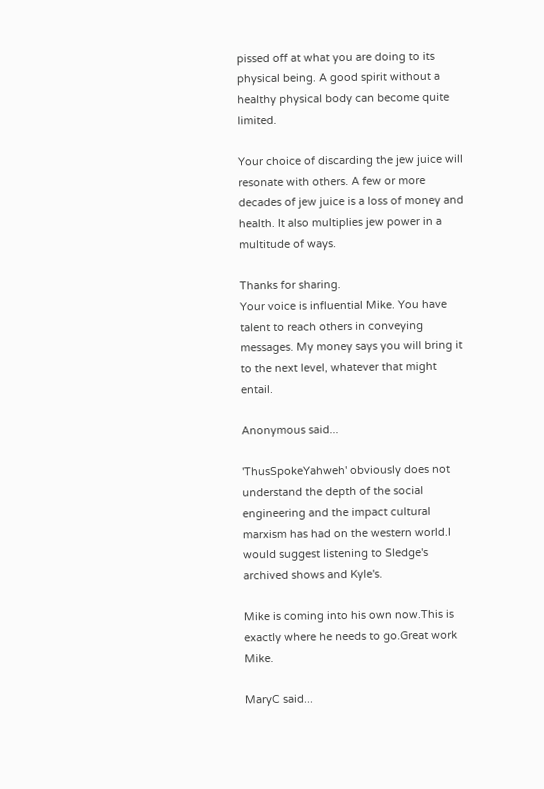pissed off at what you are doing to its physical being. A good spirit without a healthy physical body can become quite limited.

Your choice of discarding the jew juice will resonate with others. A few or more decades of jew juice is a loss of money and health. It also multiplies jew power in a multitude of ways.

Thanks for sharing.
Your voice is influential Mike. You have talent to reach others in conveying messages. My money says you will bring it to the next level, whatever that might entail.

Anonymous said...

'ThusSpokeYahweh' obviously does not understand the depth of the social engineering and the impact cultural marxism has had on the western world.I would suggest listening to Sledge's archived shows and Kyle's.

Mike is coming into his own now.This is exactly where he needs to go.Great work Mike.

MaryC said...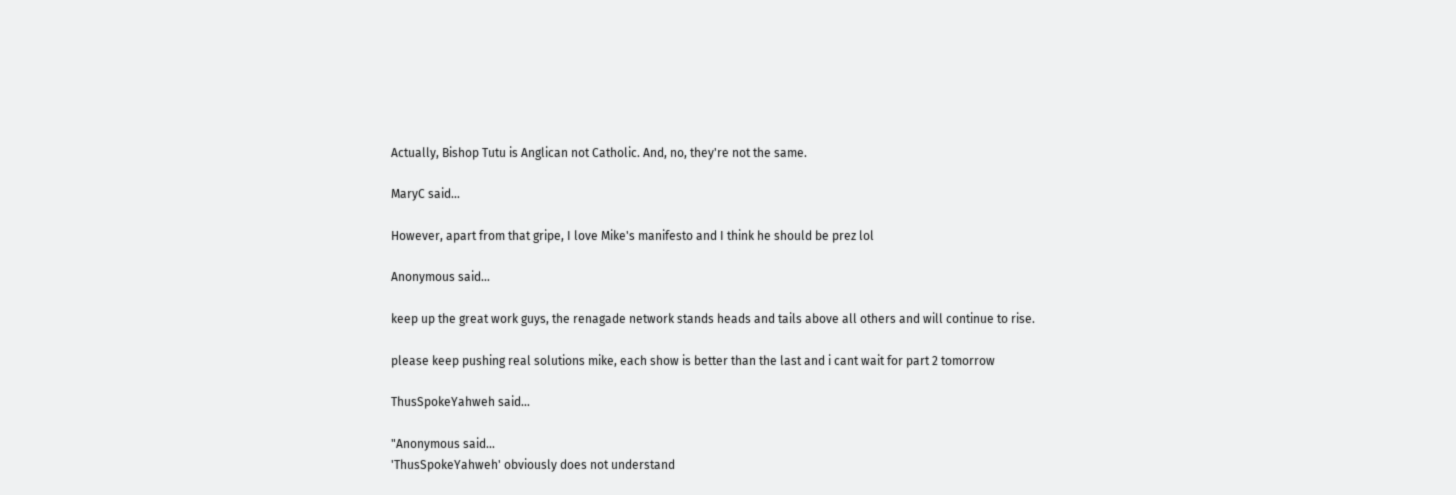Actually, Bishop Tutu is Anglican not Catholic. And, no, they're not the same.

MaryC said...

However, apart from that gripe, I love Mike's manifesto and I think he should be prez lol

Anonymous said...

keep up the great work guys, the renagade network stands heads and tails above all others and will continue to rise.

please keep pushing real solutions mike, each show is better than the last and i cant wait for part 2 tomorrow

ThusSpokeYahweh said...

"Anonymous said...
'ThusSpokeYahweh' obviously does not understand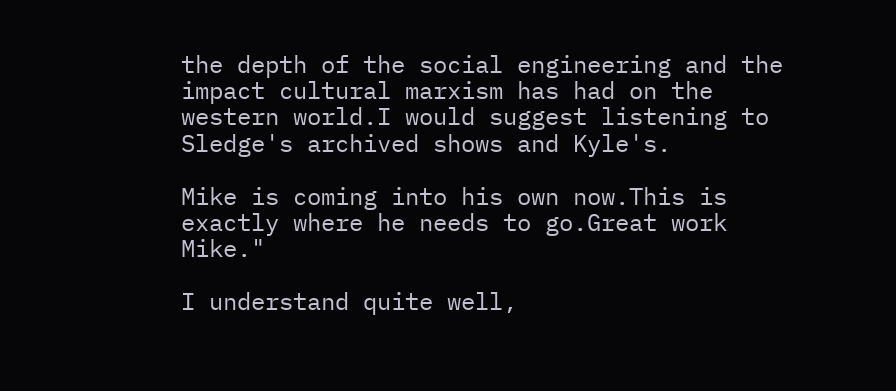the depth of the social engineering and the impact cultural marxism has had on the western world.I would suggest listening to Sledge's archived shows and Kyle's.

Mike is coming into his own now.This is exactly where he needs to go.Great work Mike."

I understand quite well,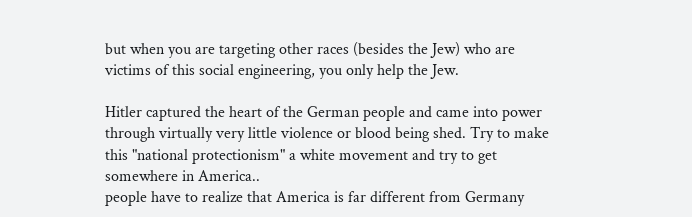but when you are targeting other races (besides the Jew) who are victims of this social engineering, you only help the Jew.

Hitler captured the heart of the German people and came into power through virtually very little violence or blood being shed. Try to make this "national protectionism" a white movement and try to get somewhere in America..
people have to realize that America is far different from Germany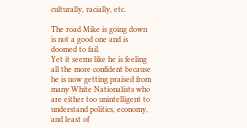culturally, racially, etc.

The road Mike is going down is not a good one and is doomed to fail.
Yet it seems like he is feeling all the more confident because he is now getting praised from many White Nationalists who are either too unintelligent to understand politics, economy, and least of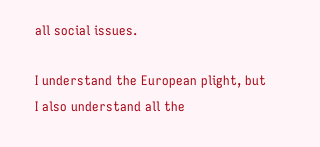all social issues.

I understand the European plight, but I also understand all the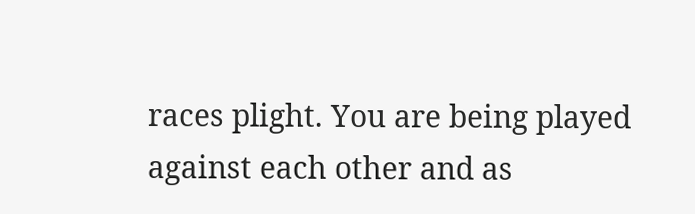races plight. You are being played against each other and as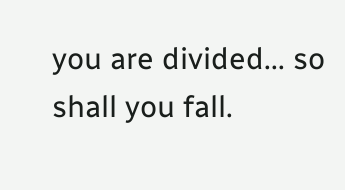you are divided... so shall you fall.